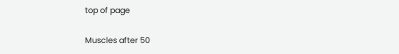top of page

Muscles after 50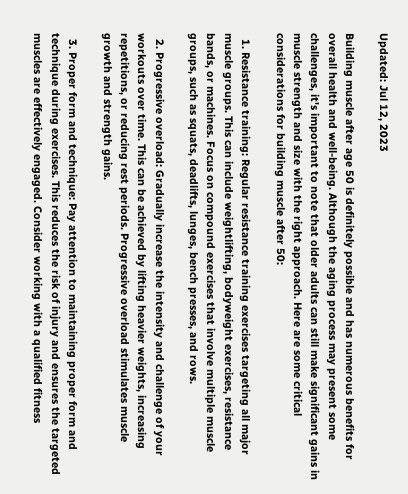Updated: Jul 12, 2023

Building muscle after age 50 is definitely possible and has numerous benefits for overall health and well-being. Although the aging process may present some challenges, it's important to note that older adults can still make significant gains in muscle strength and size with the right approach. Here are some critical considerations for building muscle after 50:

  1. Resistance training: Regular resistance training exercises targeting all major muscle groups. This can include weightlifting, bodyweight exercises, resistance bands, or machines. Focus on compound exercises that involve multiple muscle groups, such as squats, deadlifts, lunges, bench presses, and rows.

  2. Progressive overload: Gradually increase the intensity and challenge of your workouts over time. This can be achieved by lifting heavier weights, increasing repetitions, or reducing rest periods. Progressive overload stimulates muscle growth and strength gains.

  3. Proper form and technique: Pay attention to maintaining proper form and technique during exercises. This reduces the risk of injury and ensures the targeted muscles are effectively engaged. Consider working with a qualified fitness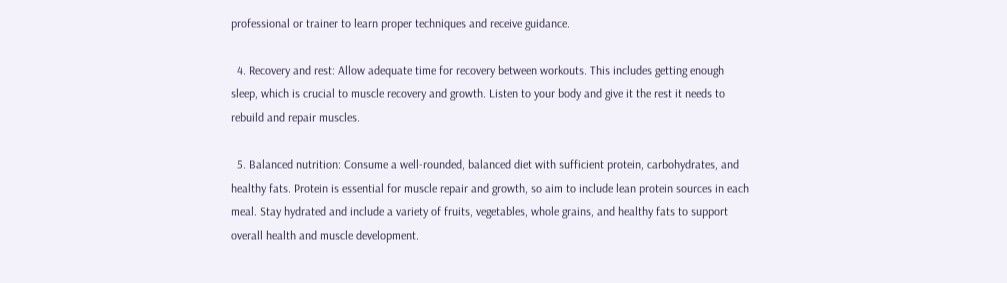professional or trainer to learn proper techniques and receive guidance.

  4. Recovery and rest: Allow adequate time for recovery between workouts. This includes getting enough sleep, which is crucial to muscle recovery and growth. Listen to your body and give it the rest it needs to rebuild and repair muscles.

  5. Balanced nutrition: Consume a well-rounded, balanced diet with sufficient protein, carbohydrates, and healthy fats. Protein is essential for muscle repair and growth, so aim to include lean protein sources in each meal. Stay hydrated and include a variety of fruits, vegetables, whole grains, and healthy fats to support overall health and muscle development.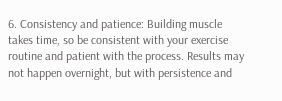6. Consistency and patience: Building muscle takes time, so be consistent with your exercise routine and patient with the process. Results may not happen overnight, but with persistence and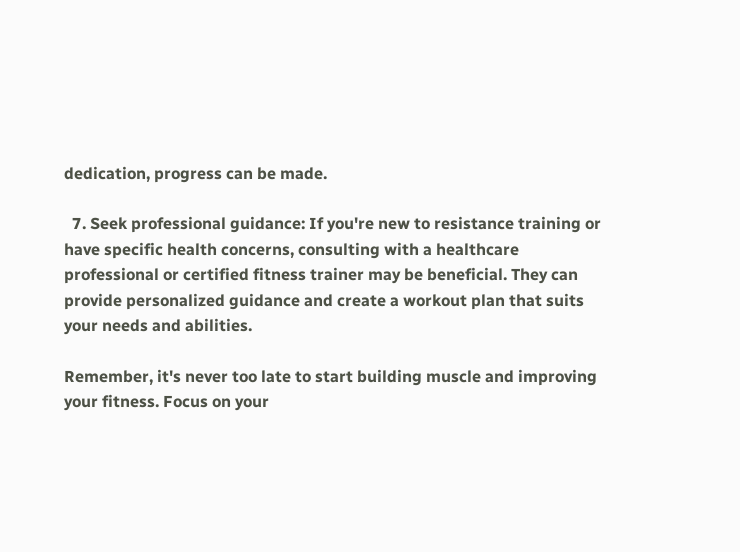dedication, progress can be made.

  7. Seek professional guidance: If you're new to resistance training or have specific health concerns, consulting with a healthcare professional or certified fitness trainer may be beneficial. They can provide personalized guidance and create a workout plan that suits your needs and abilities.

Remember, it's never too late to start building muscle and improving your fitness. Focus on your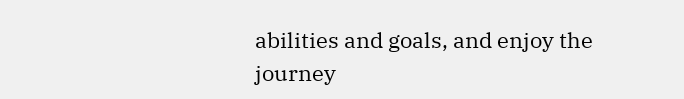abilities and goals, and enjoy the journey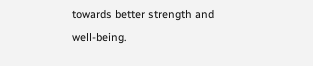towards better strength and well-being.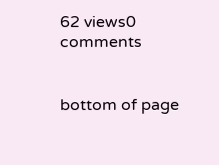62 views0 comments


bottom of page